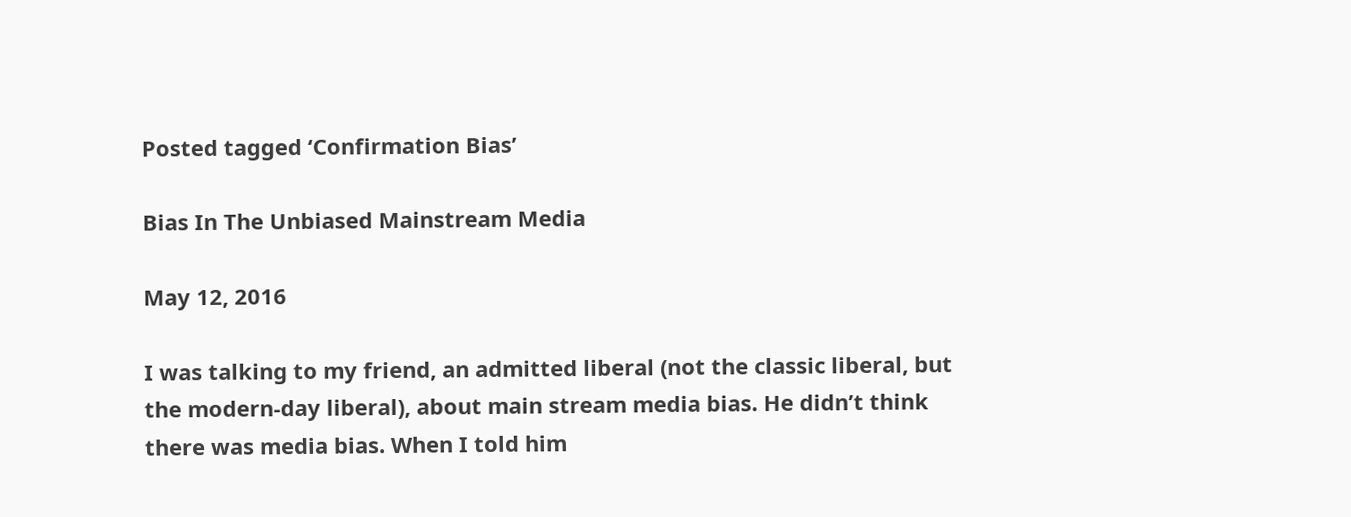Posted tagged ‘Confirmation Bias’

Bias In The Unbiased Mainstream Media

May 12, 2016

I was talking to my friend, an admitted liberal (not the classic liberal, but the modern-day liberal), about main stream media bias. He didn’t think there was media bias. When I told him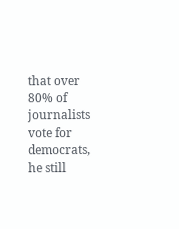that over 80% of journalists vote for democrats, he still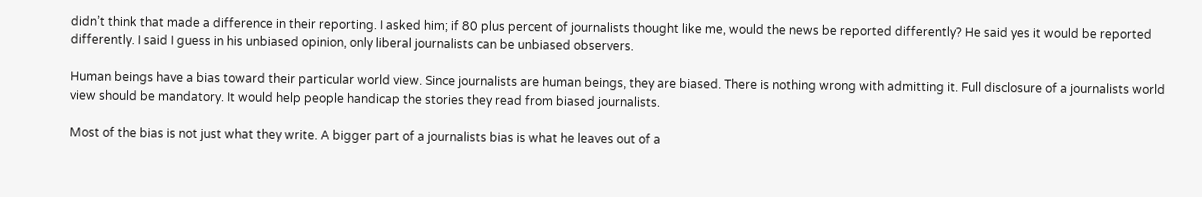didn’t think that made a difference in their reporting. I asked him; if 80 plus percent of journalists thought like me, would the news be reported differently? He said yes it would be reported differently. I said I guess in his unbiased opinion, only liberal journalists can be unbiased observers.

Human beings have a bias toward their particular world view. Since journalists are human beings, they are biased. There is nothing wrong with admitting it. Full disclosure of a journalists world view should be mandatory. It would help people handicap the stories they read from biased journalists.

Most of the bias is not just what they write. A bigger part of a journalists bias is what he leaves out of a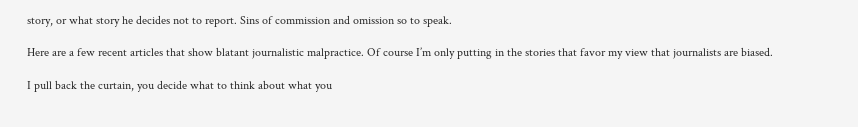story, or what story he decides not to report. Sins of commission and omission so to speak.

Here are a few recent articles that show blatant journalistic malpractice. Of course I’m only putting in the stories that favor my view that journalists are biased.

I pull back the curtain, you decide what to think about what you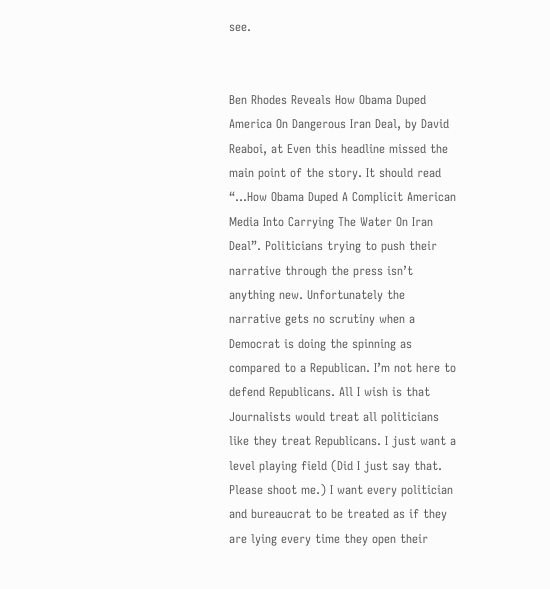see.


Ben Rhodes Reveals How Obama Duped America On Dangerous Iran Deal, by David Reaboi, at Even this headline missed the main point of the story. It should read “…How Obama Duped A Complicit American Media Into Carrying The Water On Iran Deal”. Politicians trying to push their narrative through the press isn’t anything new. Unfortunately the narrative gets no scrutiny when a Democrat is doing the spinning as compared to a Republican. I’m not here to defend Republicans. All I wish is that Journalists would treat all politicians like they treat Republicans. I just want a level playing field (Did I just say that. Please shoot me.) I want every politician and bureaucrat to be treated as if they are lying every time they open their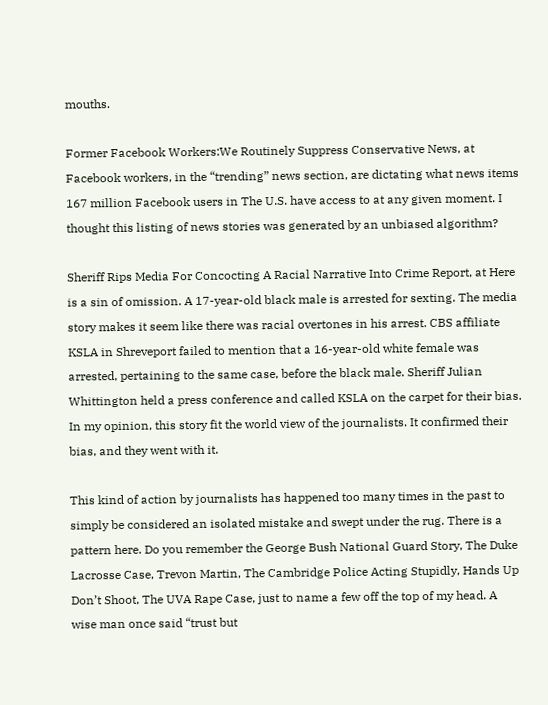mouths.

Former Facebook Workers:We Routinely Suppress Conservative News, at Facebook workers, in the “trending” news section, are dictating what news items 167 million Facebook users in The U.S. have access to at any given moment. I thought this listing of news stories was generated by an unbiased algorithm?

Sheriff Rips Media For Concocting A Racial Narrative Into Crime Report, at Here is a sin of omission. A 17-year-old black male is arrested for sexting. The media story makes it seem like there was racial overtones in his arrest. CBS affiliate KSLA in Shreveport failed to mention that a 16-year-old white female was  arrested, pertaining to the same case, before the black male. Sheriff Julian Whittington held a press conference and called KSLA on the carpet for their bias. In my opinion, this story fit the world view of the journalists. It confirmed their bias, and they went with it.

This kind of action by journalists has happened too many times in the past to simply be considered an isolated mistake and swept under the rug. There is a pattern here. Do you remember the George Bush National Guard Story, The Duke Lacrosse Case, Trevon Martin, The Cambridge Police Acting Stupidly, Hands Up Don’t Shoot, The UVA Rape Case, just to name a few off the top of my head. A wise man once said “trust but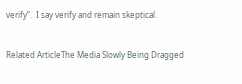verify”.  I say verify and remain skeptical.


Related ArticleThe Media Slowly Being Dragged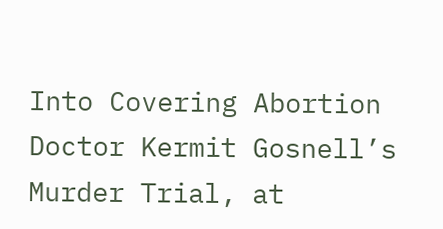Into Covering Abortion Doctor Kermit Gosnell’s Murder Trial, at